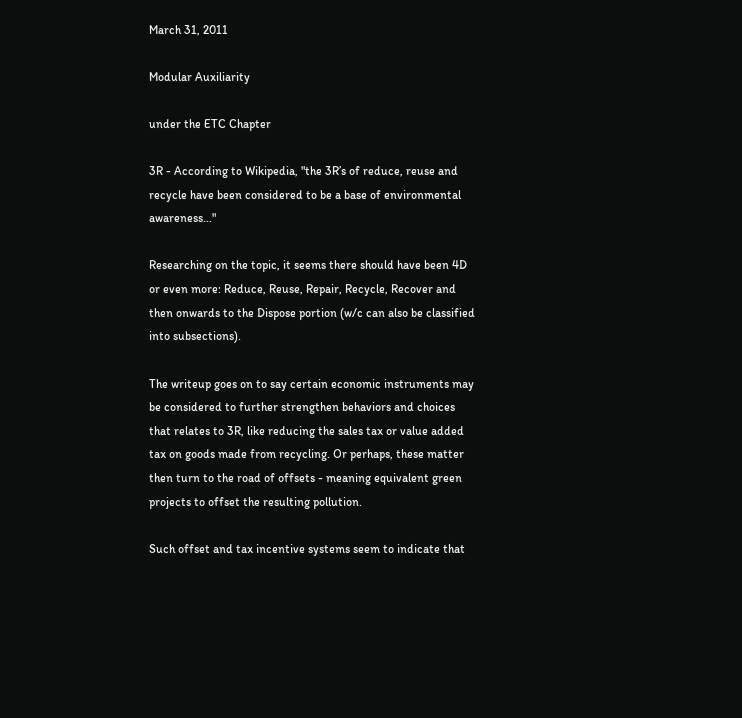March 31, 2011

Modular Auxiliarity

under the ETC Chapter

3R - According to Wikipedia, "the 3R’s of reduce, reuse and recycle have been considered to be a base of environmental awareness..."

Researching on the topic, it seems there should have been 4D or even more: Reduce, Reuse, Repair, Recycle, Recover and then onwards to the Dispose portion (w/c can also be classified into subsections).

The writeup goes on to say certain economic instruments may be considered to further strengthen behaviors and choices that relates to 3R, like reducing the sales tax or value added tax on goods made from recycling. Or perhaps, these matter then turn to the road of offsets - meaning equivalent green projects to offset the resulting pollution.

Such offset and tax incentive systems seem to indicate that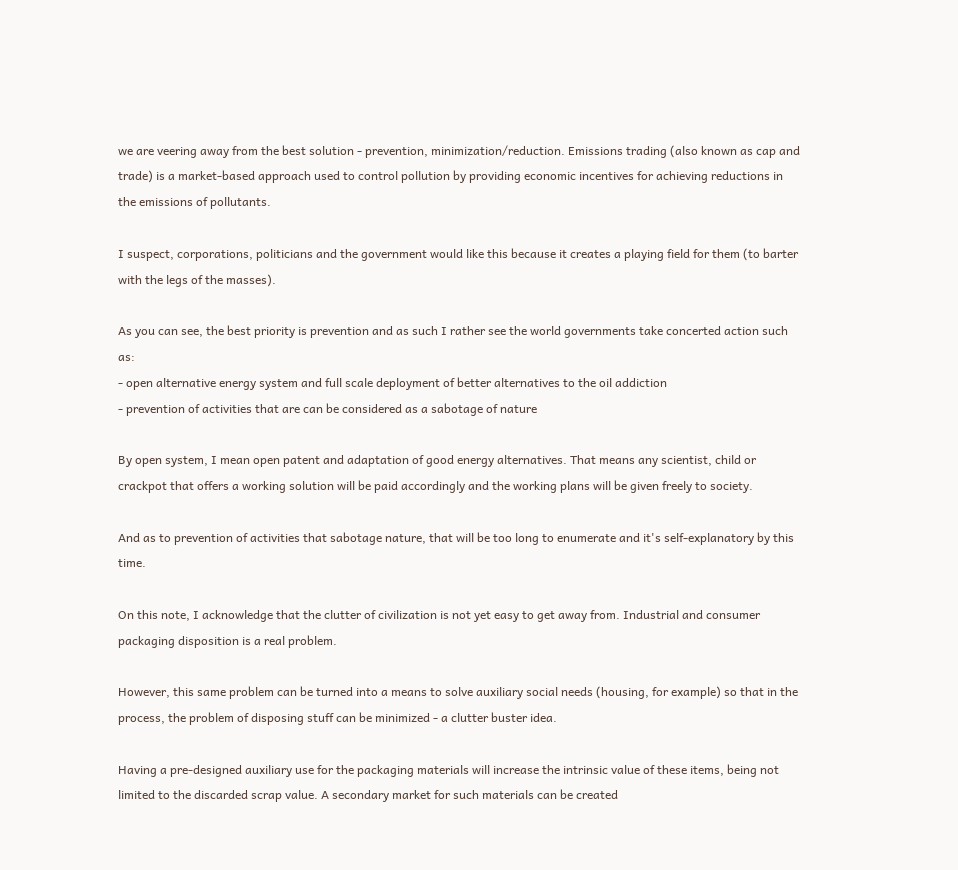we are veering away from the best solution - prevention, minimization/reduction. Emissions trading (also known as cap and trade) is a market-based approach used to control pollution by providing economic incentives for achieving reductions in the emissions of pollutants.

I suspect, corporations, politicians and the government would like this because it creates a playing field for them (to barter with the legs of the masses).

As you can see, the best priority is prevention and as such I rather see the world governments take concerted action such as:
- open alternative energy system and full scale deployment of better alternatives to the oil addiction
- prevention of activities that are can be considered as a sabotage of nature

By open system, I mean open patent and adaptation of good energy alternatives. That means any scientist, child or crackpot that offers a working solution will be paid accordingly and the working plans will be given freely to society.

And as to prevention of activities that sabotage nature, that will be too long to enumerate and it's self-explanatory by this time.

On this note, I acknowledge that the clutter of civilization is not yet easy to get away from. Industrial and consumer packaging disposition is a real problem.

However, this same problem can be turned into a means to solve auxiliary social needs (housing, for example) so that in the process, the problem of disposing stuff can be minimized - a clutter buster idea.

Having a pre-designed auxiliary use for the packaging materials will increase the intrinsic value of these items, being not limited to the discarded scrap value. A secondary market for such materials can be created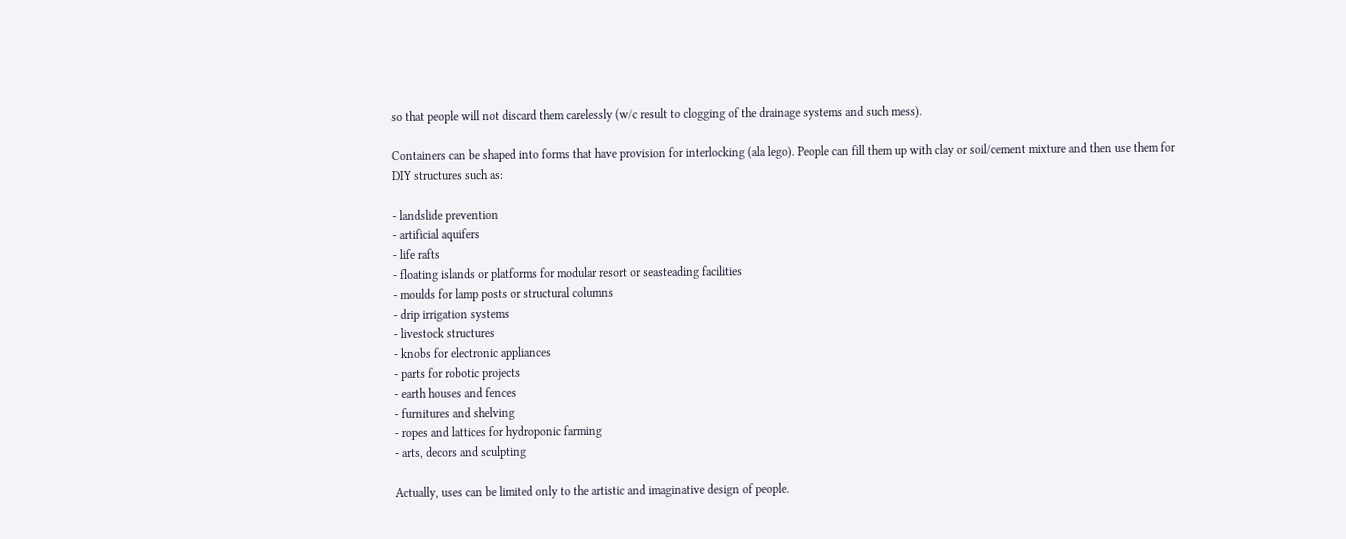so that people will not discard them carelessly (w/c result to clogging of the drainage systems and such mess).

Containers can be shaped into forms that have provision for interlocking (ala lego). People can fill them up with clay or soil/cement mixture and then use them for DIY structures such as:

- landslide prevention
- artificial aquifers
- life rafts
- floating islands or platforms for modular resort or seasteading facilities
- moulds for lamp posts or structural columns
- drip irrigation systems
- livestock structures
- knobs for electronic appliances
- parts for robotic projects
- earth houses and fences
- furnitures and shelving
- ropes and lattices for hydroponic farming
- arts, decors and sculpting

Actually, uses can be limited only to the artistic and imaginative design of people.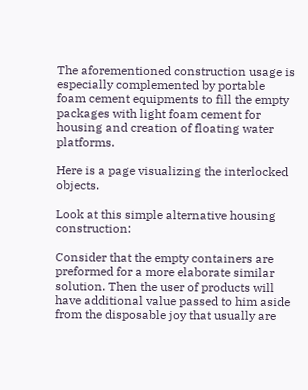The aforementioned construction usage is especially complemented by portable foam cement equipments to fill the empty packages with light foam cement for housing and creation of floating water platforms.

Here is a page visualizing the interlocked objects.

Look at this simple alternative housing construction:

Consider that the empty containers are preformed for a more elaborate similar solution. Then the user of products will have additional value passed to him aside from the disposable joy that usually are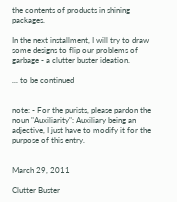the contents of products in shining packages.

In the next installment, I will try to draw some designs to flip our problems of garbage - a clutter buster ideation.

... to be continued


note: - For the purists, please pardon the noun "Auxiliarity": Auxiliary being an adjective, I just have to modify it for the purpose of this entry.


March 29, 2011

Clutter Buster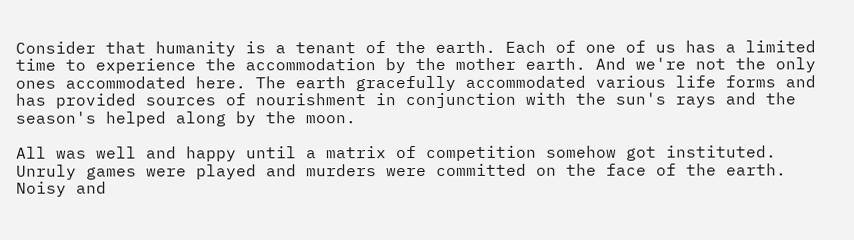Consider that humanity is a tenant of the earth. Each of one of us has a limited time to experience the accommodation by the mother earth. And we're not the only ones accommodated here. The earth gracefully accommodated various life forms and has provided sources of nourishment in conjunction with the sun's rays and the season's helped along by the moon.

All was well and happy until a matrix of competition somehow got instituted. Unruly games were played and murders were committed on the face of the earth. Noisy and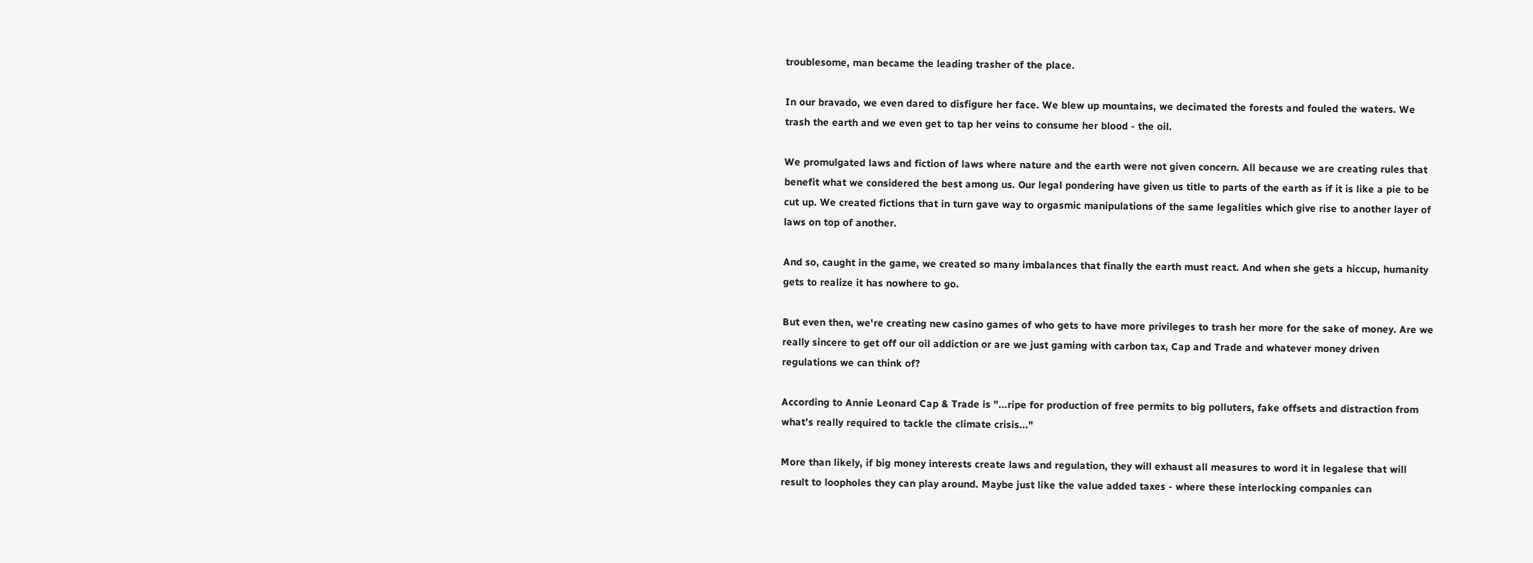troublesome, man became the leading trasher of the place.

In our bravado, we even dared to disfigure her face. We blew up mountains, we decimated the forests and fouled the waters. We trash the earth and we even get to tap her veins to consume her blood - the oil.

We promulgated laws and fiction of laws where nature and the earth were not given concern. All because we are creating rules that benefit what we considered the best among us. Our legal pondering have given us title to parts of the earth as if it is like a pie to be cut up. We created fictions that in turn gave way to orgasmic manipulations of the same legalities which give rise to another layer of laws on top of another.

And so, caught in the game, we created so many imbalances that finally the earth must react. And when she gets a hiccup, humanity gets to realize it has nowhere to go.

But even then, we're creating new casino games of who gets to have more privileges to trash her more for the sake of money. Are we really sincere to get off our oil addiction or are we just gaming with carbon tax, Cap and Trade and whatever money driven regulations we can think of?

According to Annie Leonard Cap & Trade is "...ripe for production of free permits to big polluters, fake offsets and distraction from what’s really required to tackle the climate crisis..."

More than likely, if big money interests create laws and regulation, they will exhaust all measures to word it in legalese that will result to loopholes they can play around. Maybe just like the value added taxes - where these interlocking companies can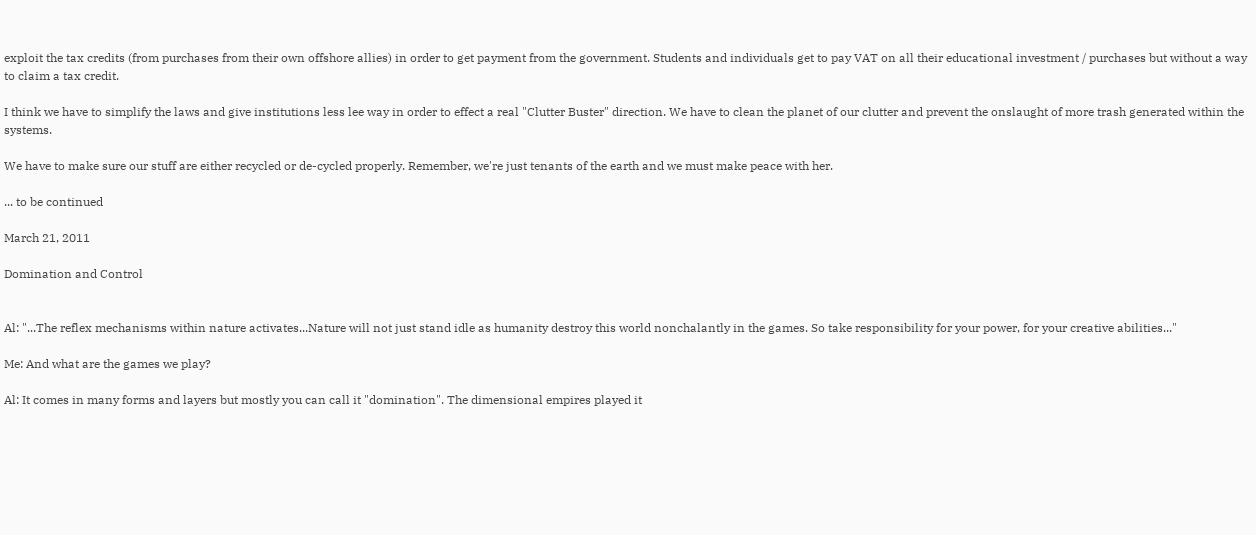exploit the tax credits (from purchases from their own offshore allies) in order to get payment from the government. Students and individuals get to pay VAT on all their educational investment / purchases but without a way to claim a tax credit.

I think we have to simplify the laws and give institutions less lee way in order to effect a real "Clutter Buster" direction. We have to clean the planet of our clutter and prevent the onslaught of more trash generated within the systems.

We have to make sure our stuff are either recycled or de-cycled properly. Remember, we're just tenants of the earth and we must make peace with her.

... to be continued

March 21, 2011

Domination and Control


Al: "...The reflex mechanisms within nature activates...Nature will not just stand idle as humanity destroy this world nonchalantly in the games. So take responsibility for your power, for your creative abilities..."

Me: And what are the games we play?

Al: It comes in many forms and layers but mostly you can call it "domination". The dimensional empires played it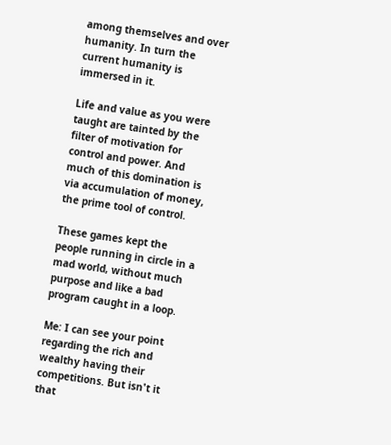among themselves and over humanity. In turn the current humanity is immersed in it.

Life and value as you were taught are tainted by the filter of motivation for control and power. And much of this domination is via accumulation of money, the prime tool of control.

These games kept the people running in circle in a mad world, without much purpose and like a bad program caught in a loop.

Me: I can see your point regarding the rich and wealthy having their competitions. But isn't it that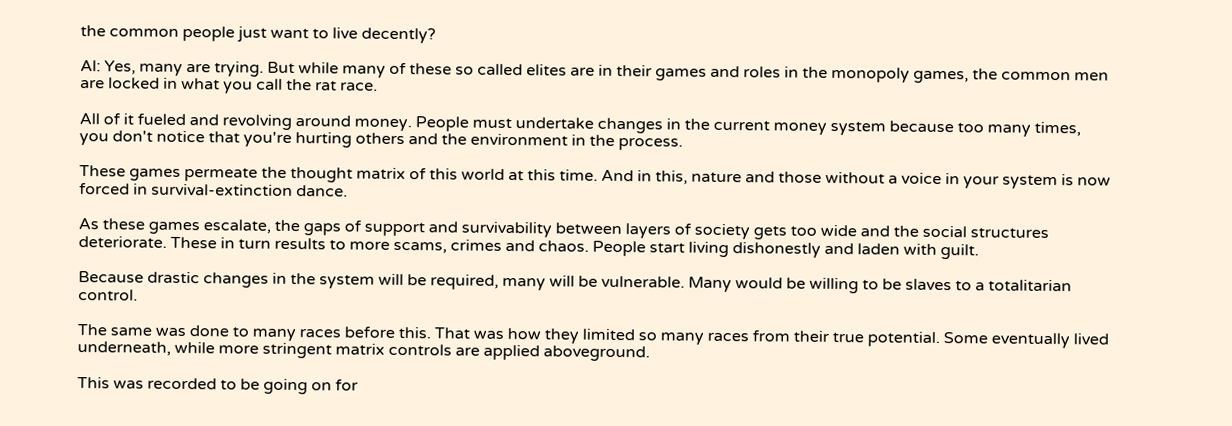the common people just want to live decently?

Al: Yes, many are trying. But while many of these so called elites are in their games and roles in the monopoly games, the common men are locked in what you call the rat race.

All of it fueled and revolving around money. People must undertake changes in the current money system because too many times, you don't notice that you're hurting others and the environment in the process.

These games permeate the thought matrix of this world at this time. And in this, nature and those without a voice in your system is now forced in survival-extinction dance.

As these games escalate, the gaps of support and survivability between layers of society gets too wide and the social structures deteriorate. These in turn results to more scams, crimes and chaos. People start living dishonestly and laden with guilt.

Because drastic changes in the system will be required, many will be vulnerable. Many would be willing to be slaves to a totalitarian control.

The same was done to many races before this. That was how they limited so many races from their true potential. Some eventually lived underneath, while more stringent matrix controls are applied aboveground.

This was recorded to be going on for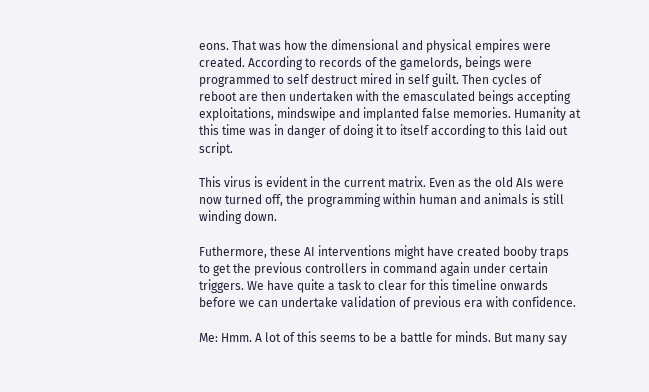eons. That was how the dimensional and physical empires were created. According to records of the gamelords, beings were programmed to self destruct mired in self guilt. Then cycles of reboot are then undertaken with the emasculated beings accepting exploitations, mindswipe and implanted false memories. Humanity at this time was in danger of doing it to itself according to this laid out script.

This virus is evident in the current matrix. Even as the old AIs were now turned off, the programming within human and animals is still winding down.

Futhermore, these AI interventions might have created booby traps to get the previous controllers in command again under certain triggers. We have quite a task to clear for this timeline onwards before we can undertake validation of previous era with confidence.

Me: Hmm. A lot of this seems to be a battle for minds. But many say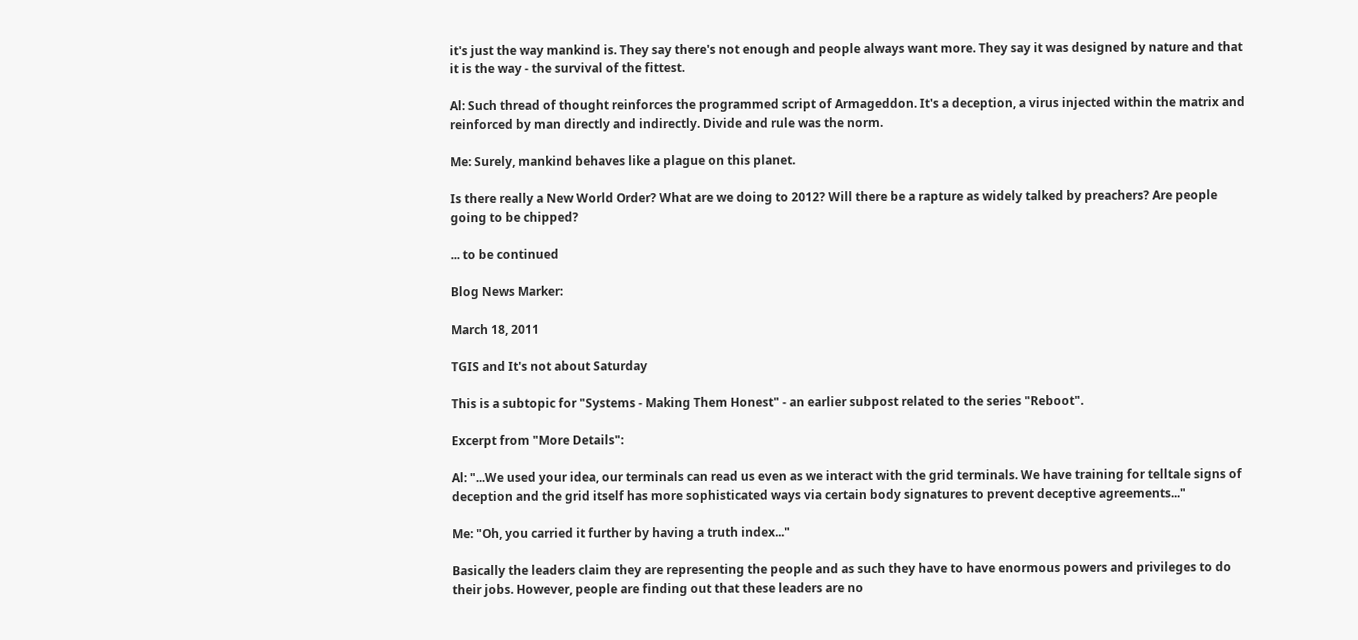it's just the way mankind is. They say there's not enough and people always want more. They say it was designed by nature and that it is the way - the survival of the fittest.

Al: Such thread of thought reinforces the programmed script of Armageddon. It's a deception, a virus injected within the matrix and reinforced by man directly and indirectly. Divide and rule was the norm.

Me: Surely, mankind behaves like a plague on this planet.

Is there really a New World Order? What are we doing to 2012? Will there be a rapture as widely talked by preachers? Are people going to be chipped?

... to be continued

Blog News Marker:

March 18, 2011

TGIS and It's not about Saturday

This is a subtopic for "Systems - Making Them Honest" - an earlier subpost related to the series "Reboot".

Excerpt from "More Details":

Al: "...We used your idea, our terminals can read us even as we interact with the grid terminals. We have training for telltale signs of deception and the grid itself has more sophisticated ways via certain body signatures to prevent deceptive agreements..."

Me: "Oh, you carried it further by having a truth index..."

Basically the leaders claim they are representing the people and as such they have to have enormous powers and privileges to do their jobs. However, people are finding out that these leaders are no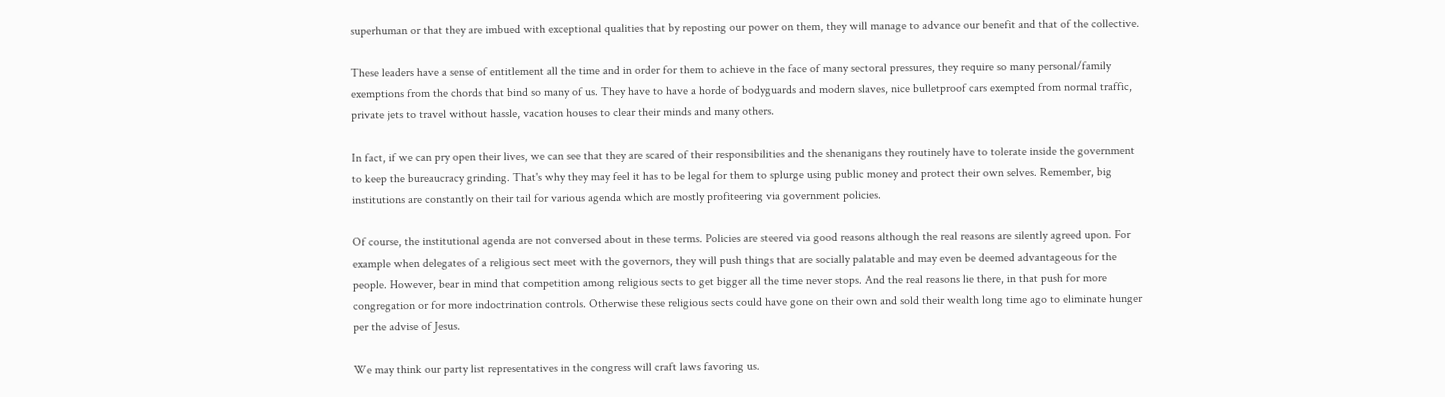superhuman or that they are imbued with exceptional qualities that by reposting our power on them, they will manage to advance our benefit and that of the collective.

These leaders have a sense of entitlement all the time and in order for them to achieve in the face of many sectoral pressures, they require so many personal/family exemptions from the chords that bind so many of us. They have to have a horde of bodyguards and modern slaves, nice bulletproof cars exempted from normal traffic, private jets to travel without hassle, vacation houses to clear their minds and many others.

In fact, if we can pry open their lives, we can see that they are scared of their responsibilities and the shenanigans they routinely have to tolerate inside the government to keep the bureaucracy grinding. That's why they may feel it has to be legal for them to splurge using public money and protect their own selves. Remember, big institutions are constantly on their tail for various agenda which are mostly profiteering via government policies.

Of course, the institutional agenda are not conversed about in these terms. Policies are steered via good reasons although the real reasons are silently agreed upon. For example when delegates of a religious sect meet with the governors, they will push things that are socially palatable and may even be deemed advantageous for the people. However, bear in mind that competition among religious sects to get bigger all the time never stops. And the real reasons lie there, in that push for more congregation or for more indoctrination controls. Otherwise these religious sects could have gone on their own and sold their wealth long time ago to eliminate hunger per the advise of Jesus.

We may think our party list representatives in the congress will craft laws favoring us.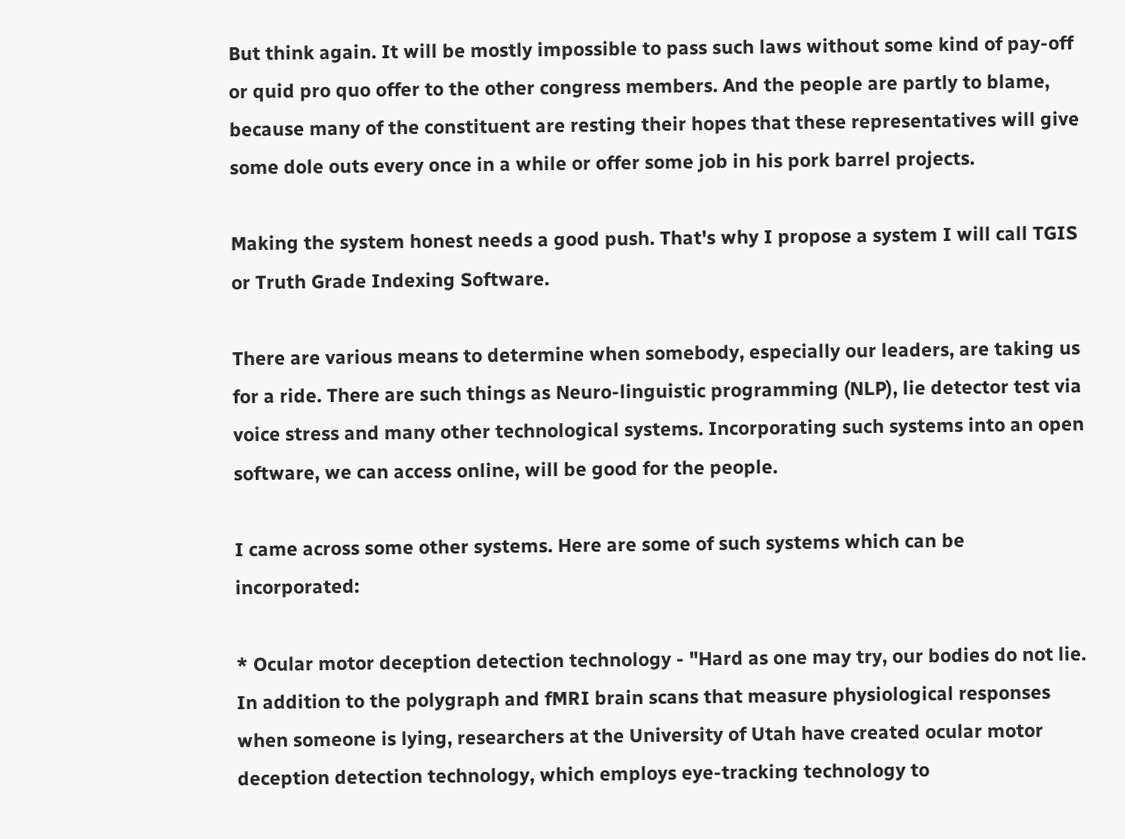But think again. It will be mostly impossible to pass such laws without some kind of pay-off or quid pro quo offer to the other congress members. And the people are partly to blame, because many of the constituent are resting their hopes that these representatives will give some dole outs every once in a while or offer some job in his pork barrel projects.

Making the system honest needs a good push. That's why I propose a system I will call TGIS or Truth Grade Indexing Software.

There are various means to determine when somebody, especially our leaders, are taking us for a ride. There are such things as Neuro-linguistic programming (NLP), lie detector test via voice stress and many other technological systems. Incorporating such systems into an open software, we can access online, will be good for the people.

I came across some other systems. Here are some of such systems which can be incorporated:

* Ocular motor deception detection technology - "Hard as one may try, our bodies do not lie. In addition to the polygraph and fMRI brain scans that measure physiological responses when someone is lying, researchers at the University of Utah have created ocular motor deception detection technology, which employs eye-tracking technology to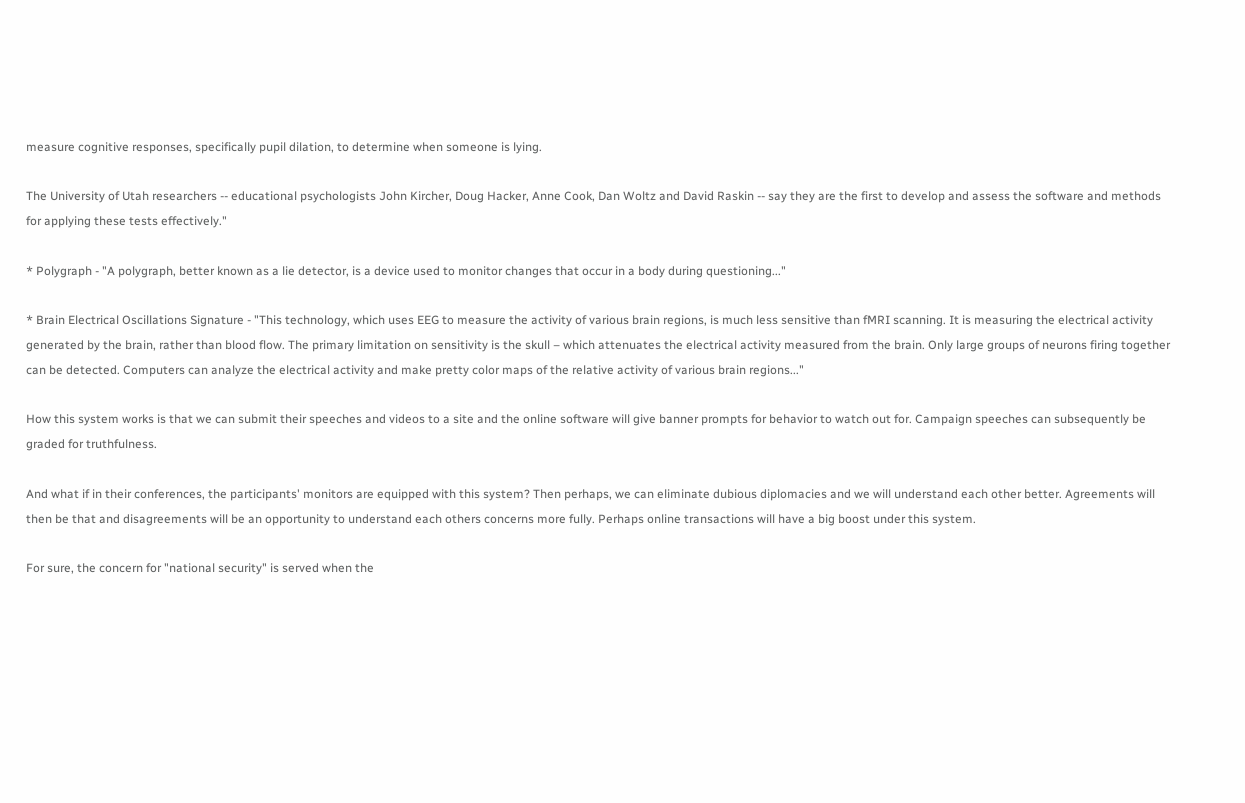measure cognitive responses, specifically pupil dilation, to determine when someone is lying.

The University of Utah researchers -- educational psychologists John Kircher, Doug Hacker, Anne Cook, Dan Woltz and David Raskin -- say they are the first to develop and assess the software and methods for applying these tests effectively."

* Polygraph - "A polygraph, better known as a lie detector, is a device used to monitor changes that occur in a body during questioning..."

* Brain Electrical Oscillations Signature - "This technology, which uses EEG to measure the activity of various brain regions, is much less sensitive than fMRI scanning. It is measuring the electrical activity generated by the brain, rather than blood flow. The primary limitation on sensitivity is the skull – which attenuates the electrical activity measured from the brain. Only large groups of neurons firing together can be detected. Computers can analyze the electrical activity and make pretty color maps of the relative activity of various brain regions..."

How this system works is that we can submit their speeches and videos to a site and the online software will give banner prompts for behavior to watch out for. Campaign speeches can subsequently be graded for truthfulness.

And what if in their conferences, the participants' monitors are equipped with this system? Then perhaps, we can eliminate dubious diplomacies and we will understand each other better. Agreements will then be that and disagreements will be an opportunity to understand each others concerns more fully. Perhaps online transactions will have a big boost under this system.

For sure, the concern for "national security" is served when the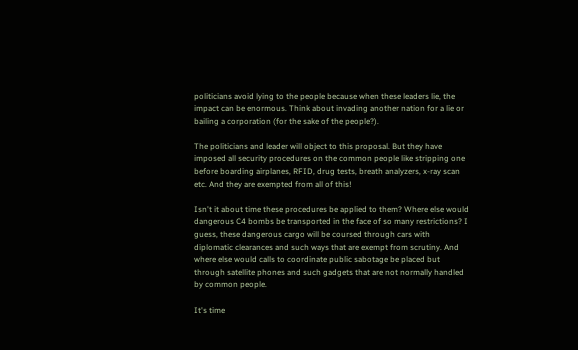politicians avoid lying to the people because when these leaders lie, the impact can be enormous. Think about invading another nation for a lie or bailing a corporation (for the sake of the people?).

The politicians and leader will object to this proposal. But they have imposed all security procedures on the common people like stripping one before boarding airplanes, RFID, drug tests, breath analyzers, x-ray scan etc. And they are exempted from all of this!

Isn't it about time these procedures be applied to them? Where else would dangerous C4 bombs be transported in the face of so many restrictions? I guess, these dangerous cargo will be coursed through cars with diplomatic clearances and such ways that are exempt from scrutiny. And where else would calls to coordinate public sabotage be placed but through satellite phones and such gadgets that are not normally handled by common people.

It's time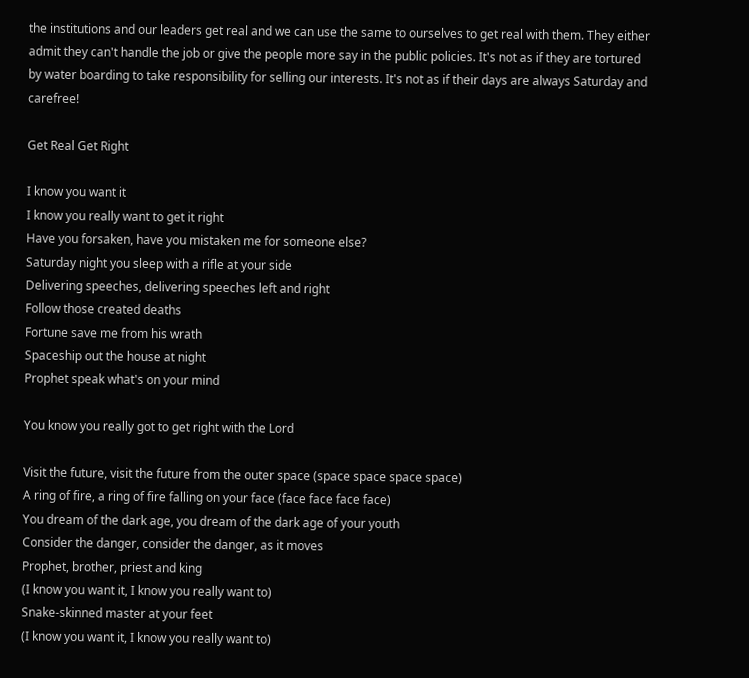the institutions and our leaders get real and we can use the same to ourselves to get real with them. They either admit they can't handle the job or give the people more say in the public policies. It's not as if they are tortured by water boarding to take responsibility for selling our interests. It's not as if their days are always Saturday and carefree!

Get Real Get Right

I know you want it
I know you really want to get it right
Have you forsaken, have you mistaken me for someone else?
Saturday night you sleep with a rifle at your side
Delivering speeches, delivering speeches left and right
Follow those created deaths
Fortune save me from his wrath
Spaceship out the house at night
Prophet speak what's on your mind

You know you really got to get right with the Lord

Visit the future, visit the future from the outer space (space space space space)
A ring of fire, a ring of fire falling on your face (face face face face)
You dream of the dark age, you dream of the dark age of your youth
Consider the danger, consider the danger, as it moves
Prophet, brother, priest and king
(I know you want it, I know you really want to)
Snake-skinned master at your feet
(I know you want it, I know you really want to)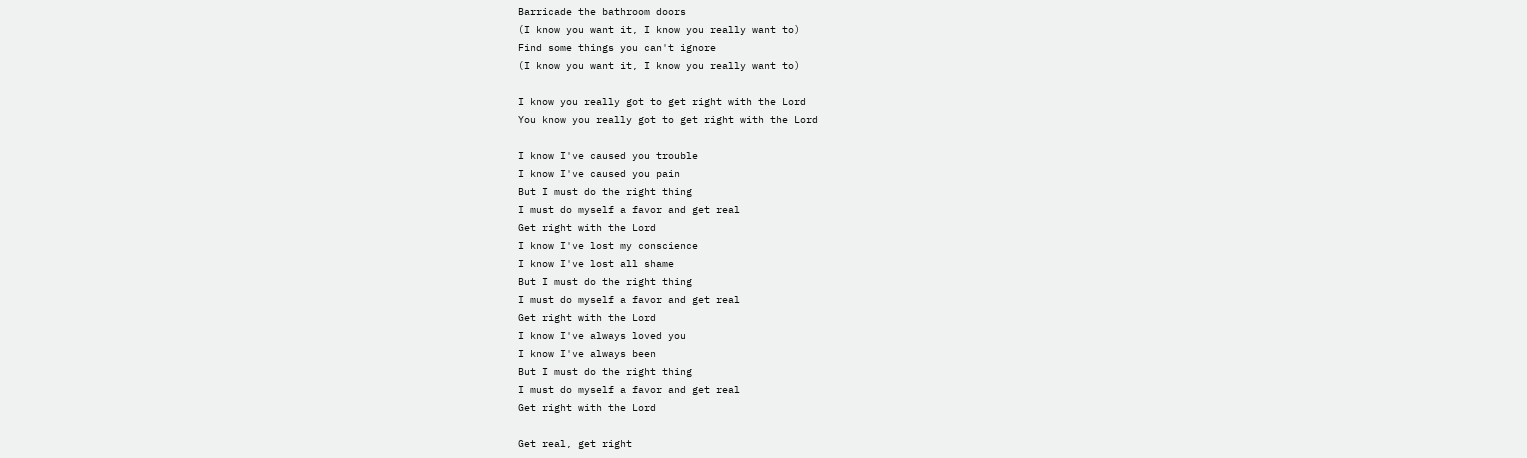Barricade the bathroom doors
(I know you want it, I know you really want to)
Find some things you can't ignore
(I know you want it, I know you really want to)

I know you really got to get right with the Lord
You know you really got to get right with the Lord

I know I've caused you trouble
I know I've caused you pain
But I must do the right thing
I must do myself a favor and get real
Get right with the Lord
I know I've lost my conscience
I know I've lost all shame
But I must do the right thing
I must do myself a favor and get real
Get right with the Lord
I know I've always loved you
I know I've always been
But I must do the right thing
I must do myself a favor and get real
Get right with the Lord

Get real, get right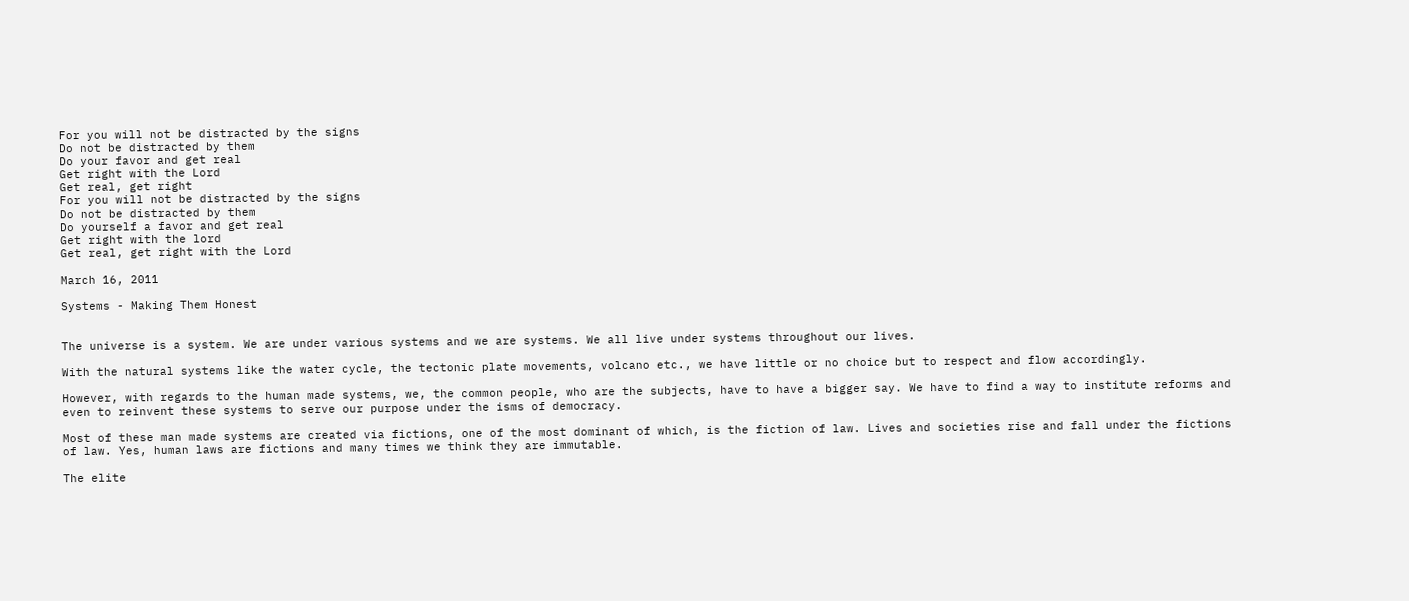For you will not be distracted by the signs
Do not be distracted by them
Do your favor and get real
Get right with the Lord
Get real, get right
For you will not be distracted by the signs
Do not be distracted by them
Do yourself a favor and get real
Get right with the lord
Get real, get right with the Lord

March 16, 2011

Systems - Making Them Honest


The universe is a system. We are under various systems and we are systems. We all live under systems throughout our lives.

With the natural systems like the water cycle, the tectonic plate movements, volcano etc., we have little or no choice but to respect and flow accordingly.

However, with regards to the human made systems, we, the common people, who are the subjects, have to have a bigger say. We have to find a way to institute reforms and even to reinvent these systems to serve our purpose under the isms of democracy.

Most of these man made systems are created via fictions, one of the most dominant of which, is the fiction of law. Lives and societies rise and fall under the fictions of law. Yes, human laws are fictions and many times we think they are immutable.

The elite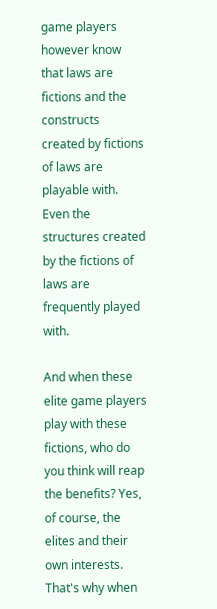game players however know that laws are fictions and the constructs created by fictions of laws are playable with. Even the structures created by the fictions of laws are frequently played with.

And when these elite game players play with these fictions, who do you think will reap the benefits? Yes, of course, the elites and their own interests. That's why when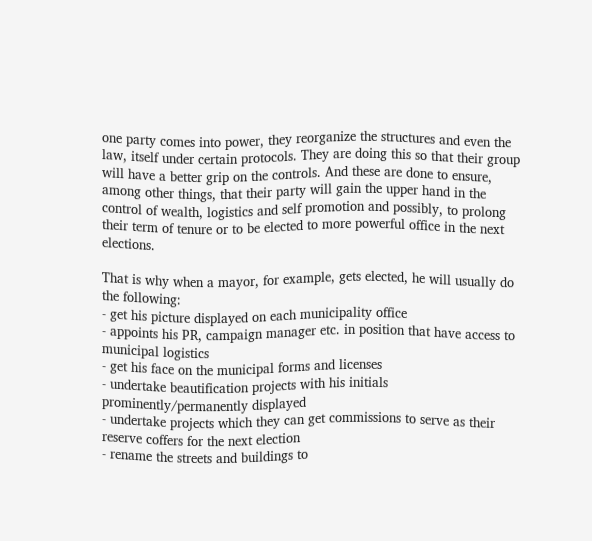one party comes into power, they reorganize the structures and even the law, itself under certain protocols. They are doing this so that their group will have a better grip on the controls. And these are done to ensure, among other things, that their party will gain the upper hand in the control of wealth, logistics and self promotion and possibly, to prolong their term of tenure or to be elected to more powerful office in the next elections.

That is why when a mayor, for example, gets elected, he will usually do the following:
- get his picture displayed on each municipality office
- appoints his PR, campaign manager etc. in position that have access to municipal logistics
- get his face on the municipal forms and licenses
- undertake beautification projects with his initials prominently/permanently displayed
- undertake projects which they can get commissions to serve as their reserve coffers for the next election
- rename the streets and buildings to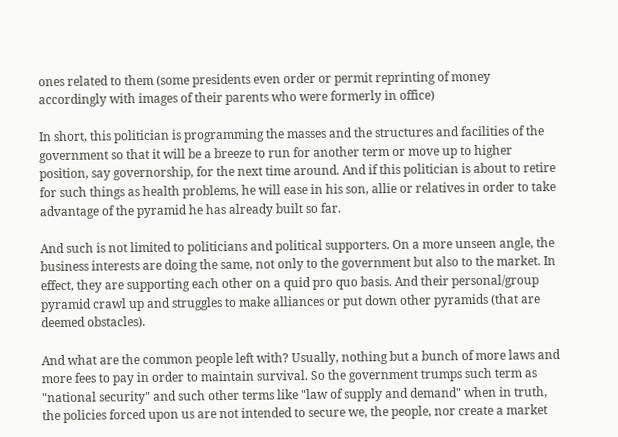ones related to them (some presidents even order or permit reprinting of money accordingly with images of their parents who were formerly in office)

In short, this politician is programming the masses and the structures and facilities of the government so that it will be a breeze to run for another term or move up to higher position, say governorship, for the next time around. And if this politician is about to retire for such things as health problems, he will ease in his son, allie or relatives in order to take advantage of the pyramid he has already built so far.

And such is not limited to politicians and political supporters. On a more unseen angle, the business interests are doing the same, not only to the government but also to the market. In effect, they are supporting each other on a quid pro quo basis. And their personal/group pyramid crawl up and struggles to make alliances or put down other pyramids (that are deemed obstacles).

And what are the common people left with? Usually, nothing but a bunch of more laws and more fees to pay in order to maintain survival. So the government trumps such term as "national security" and such other terms like "law of supply and demand" when in truth, the policies forced upon us are not intended to secure we, the people, nor create a market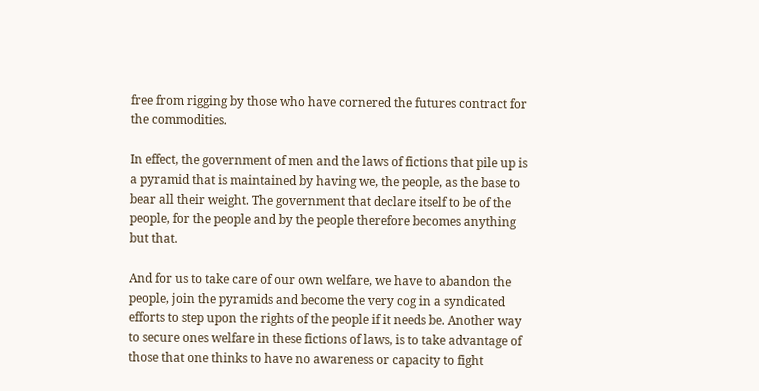free from rigging by those who have cornered the futures contract for the commodities.

In effect, the government of men and the laws of fictions that pile up is a pyramid that is maintained by having we, the people, as the base to bear all their weight. The government that declare itself to be of the people, for the people and by the people therefore becomes anything but that.

And for us to take care of our own welfare, we have to abandon the people, join the pyramids and become the very cog in a syndicated efforts to step upon the rights of the people if it needs be. Another way to secure ones welfare in these fictions of laws, is to take advantage of those that one thinks to have no awareness or capacity to fight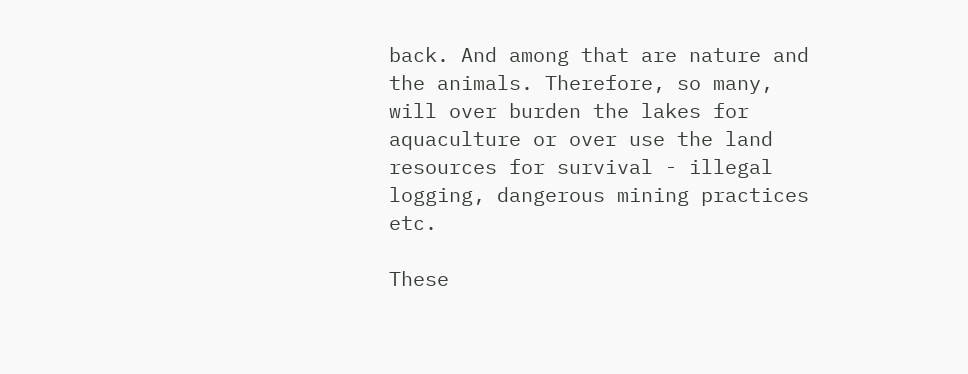back. And among that are nature and the animals. Therefore, so many, will over burden the lakes for aquaculture or over use the land resources for survival - illegal logging, dangerous mining practices etc.

These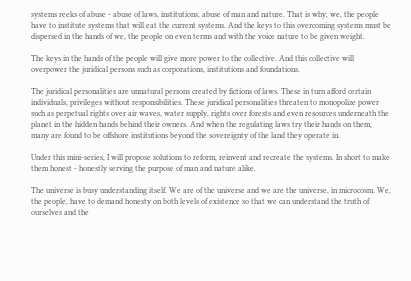systems reeks of abuse - abuse of laws, institutions, abuse of man and nature. That is why, we, the people have to institute systems that will eat the current systems. And the keys to this overcoming systems must be dispersed in the hands of we, the people on even terms and with the voice nature to be given weight.

The keys in the hands of the people will give more power to the collective. And this collective will overpower the juridical persons such as corporations, institutions and foundations.

The juridical personalities are unnatural persons created by fictions of laws. These in turn afford certain individuals, privileges without responsibilities. These juridical personalities threaten to monopolize power such as perpetual rights over air waves, water supply, rights over forests and even resources underneath the planet in the hidden hands behind their owners. And when the regulating laws try their hands on them, many are found to be offshore institutions beyond the sovereignty of the land they operate in.

Under this mini-series, I will propose solutions to reform, reinvent and recreate the systems. In short to make them honest - honestly serving the purpose of man and nature alike.

The universe is busy understanding itself. We are of the universe and we are the universe, in microcosm. We, the people, have to demand honesty on both levels of existence so that we can understand the truth of ourselves and the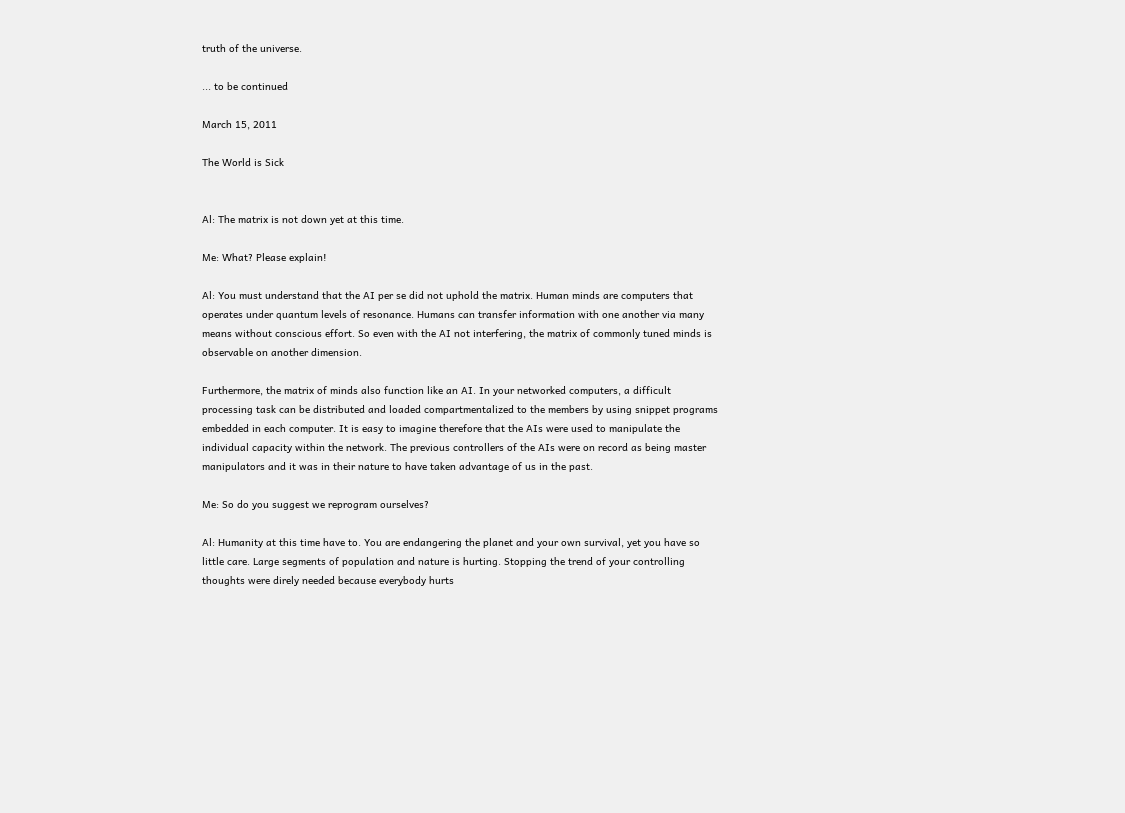truth of the universe.

... to be continued

March 15, 2011

The World is Sick


Al: The matrix is not down yet at this time.

Me: What? Please explain!

Al: You must understand that the AI per se did not uphold the matrix. Human minds are computers that operates under quantum levels of resonance. Humans can transfer information with one another via many means without conscious effort. So even with the AI not interfering, the matrix of commonly tuned minds is observable on another dimension.

Furthermore, the matrix of minds also function like an AI. In your networked computers, a difficult processing task can be distributed and loaded compartmentalized to the members by using snippet programs embedded in each computer. It is easy to imagine therefore that the AIs were used to manipulate the individual capacity within the network. The previous controllers of the AIs were on record as being master manipulators and it was in their nature to have taken advantage of us in the past.

Me: So do you suggest we reprogram ourselves?

Al: Humanity at this time have to. You are endangering the planet and your own survival, yet you have so little care. Large segments of population and nature is hurting. Stopping the trend of your controlling thoughts were direly needed because everybody hurts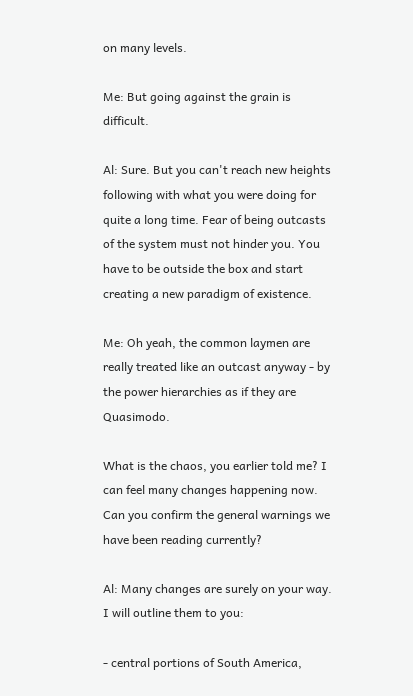on many levels.

Me: But going against the grain is difficult.

Al: Sure. But you can't reach new heights following with what you were doing for quite a long time. Fear of being outcasts of the system must not hinder you. You have to be outside the box and start creating a new paradigm of existence.

Me: Oh yeah, the common laymen are really treated like an outcast anyway - by the power hierarchies as if they are Quasimodo.

What is the chaos, you earlier told me? I can feel many changes happening now. Can you confirm the general warnings we have been reading currently?

Al: Many changes are surely on your way. I will outline them to you:

- central portions of South America,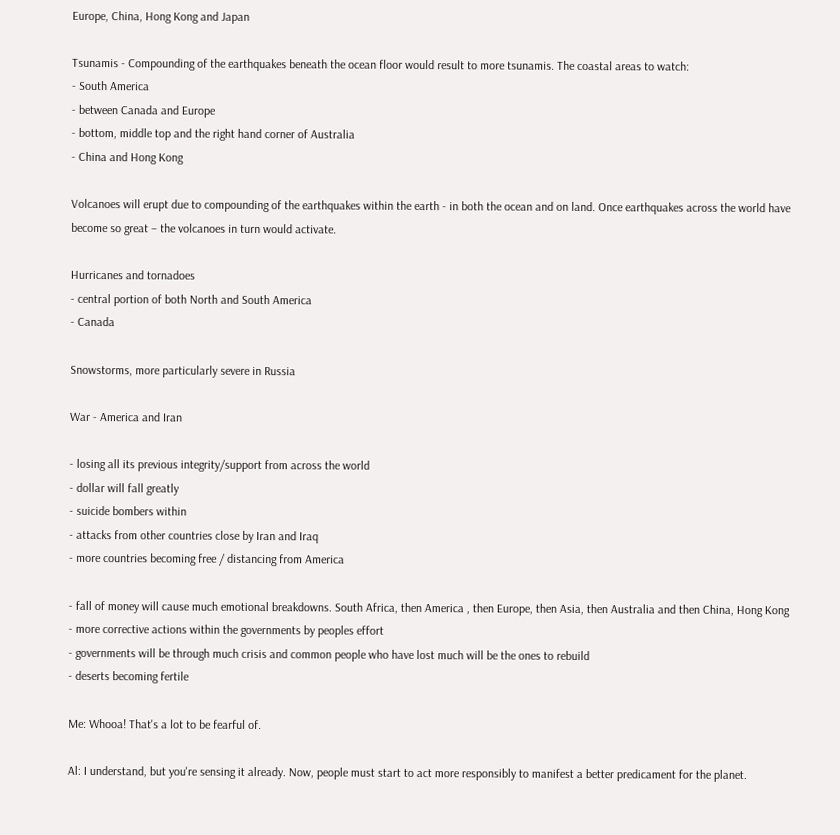Europe, China, Hong Kong and Japan

Tsunamis - Compounding of the earthquakes beneath the ocean floor would result to more tsunamis. The coastal areas to watch:
- South America
- between Canada and Europe
- bottom, middle top and the right hand corner of Australia
- China and Hong Kong

Volcanoes will erupt due to compounding of the earthquakes within the earth - in both the ocean and on land. Once earthquakes across the world have become so great – the volcanoes in turn would activate.

Hurricanes and tornadoes
- central portion of both North and South America
- Canada

Snowstorms, more particularly severe in Russia

War - America and Iran

- losing all its previous integrity/support from across the world
- dollar will fall greatly
- suicide bombers within
- attacks from other countries close by Iran and Iraq
- more countries becoming free / distancing from America

- fall of money will cause much emotional breakdowns. South Africa, then America , then Europe, then Asia, then Australia and then China, Hong Kong
- more corrective actions within the governments by peoples effort
- governments will be through much crisis and common people who have lost much will be the ones to rebuild
- deserts becoming fertile

Me: Whooa! That's a lot to be fearful of.

Al: I understand, but you're sensing it already. Now, people must start to act more responsibly to manifest a better predicament for the planet.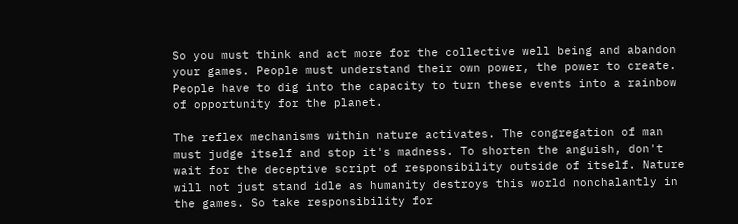So you must think and act more for the collective well being and abandon your games. People must understand their own power, the power to create. People have to dig into the capacity to turn these events into a rainbow of opportunity for the planet.

The reflex mechanisms within nature activates. The congregation of man must judge itself and stop it's madness. To shorten the anguish, don't wait for the deceptive script of responsibility outside of itself. Nature will not just stand idle as humanity destroys this world nonchalantly in the games. So take responsibility for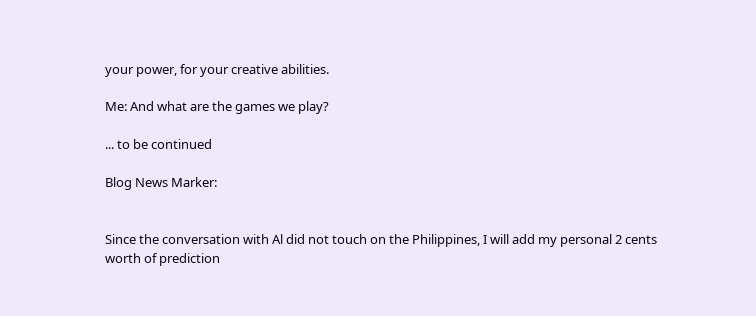your power, for your creative abilities.

Me: And what are the games we play?

... to be continued

Blog News Marker:


Since the conversation with Al did not touch on the Philippines, I will add my personal 2 cents worth of prediction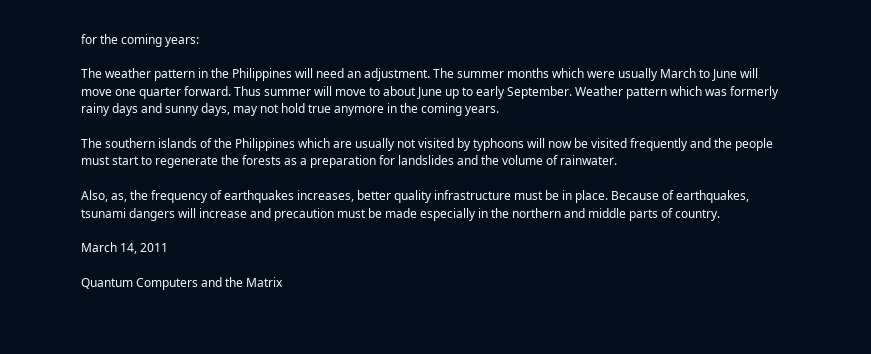for the coming years:

The weather pattern in the Philippines will need an adjustment. The summer months which were usually March to June will move one quarter forward. Thus summer will move to about June up to early September. Weather pattern which was formerly rainy days and sunny days, may not hold true anymore in the coming years.

The southern islands of the Philippines which are usually not visited by typhoons will now be visited frequently and the people must start to regenerate the forests as a preparation for landslides and the volume of rainwater.

Also, as, the frequency of earthquakes increases, better quality infrastructure must be in place. Because of earthquakes, tsunami dangers will increase and precaution must be made especially in the northern and middle parts of country.

March 14, 2011

Quantum Computers and the Matrix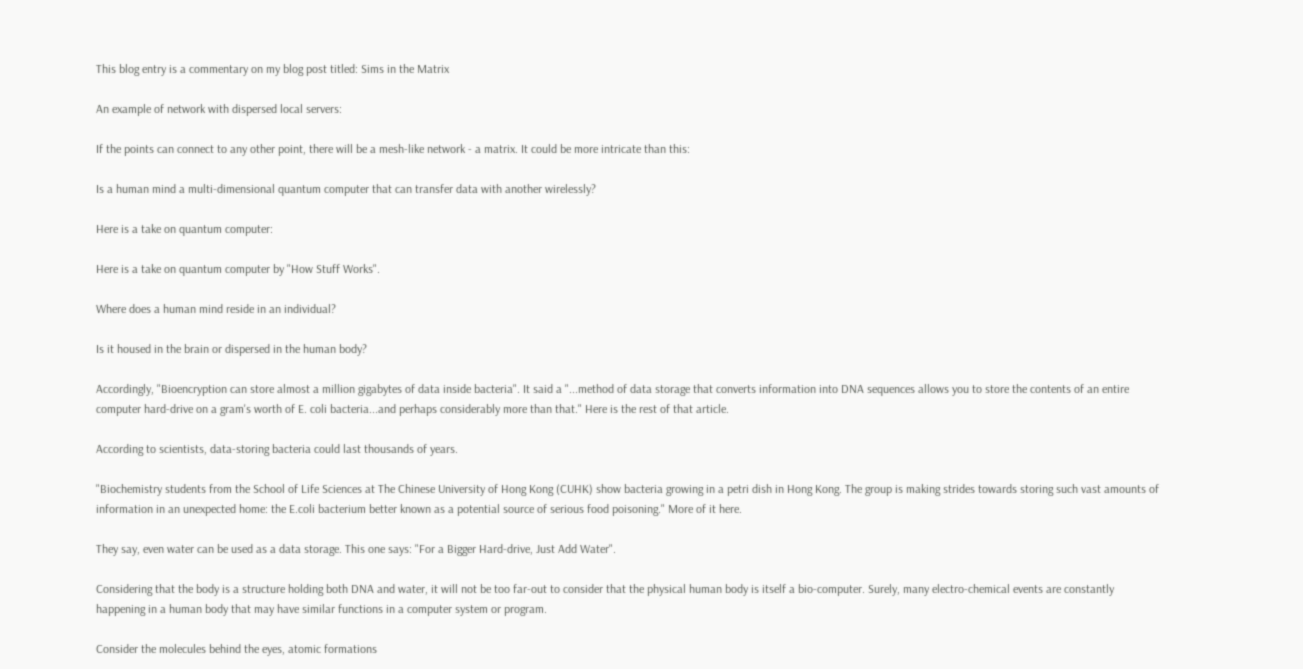This blog entry is a commentary on my blog post titled: Sims in the Matrix

An example of network with dispersed local servers:

If the points can connect to any other point, there will be a mesh-like network - a matrix. It could be more intricate than this:

Is a human mind a multi-dimensional quantum computer that can transfer data with another wirelessly?

Here is a take on quantum computer:

Here is a take on quantum computer by "How Stuff Works".

Where does a human mind reside in an individual?

Is it housed in the brain or dispersed in the human body?

Accordingly, "Bioencryption can store almost a million gigabytes of data inside bacteria". It said a "...method of data storage that converts information into DNA sequences allows you to store the contents of an entire computer hard-drive on a gram's worth of E. coli bacteria...and perhaps considerably more than that." Here is the rest of that article.

According to scientists, data-storing bacteria could last thousands of years.

"Biochemistry students from the School of Life Sciences at The Chinese University of Hong Kong (CUHK) show bacteria growing in a petri dish in Hong Kong. The group is making strides towards storing such vast amounts of information in an unexpected home: the E.coli bacterium better known as a potential source of serious food poisoning." More of it here.

They say, even water can be used as a data storage. This one says: "For a Bigger Hard-drive, Just Add Water".

Considering that the body is a structure holding both DNA and water, it will not be too far-out to consider that the physical human body is itself a bio-computer. Surely, many electro-chemical events are constantly happening in a human body that may have similar functions in a computer system or program.

Consider the molecules behind the eyes, atomic formations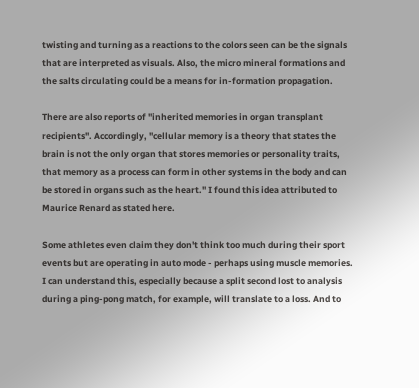twisting and turning as a reactions to the colors seen can be the signals that are interpreted as visuals. Also, the micro mineral formations and the salts circulating could be a means for in-formation propagation.

There are also reports of "inherited memories in organ transplant recipients". Accordingly, "cellular memory is a theory that states the brain is not the only organ that stores memories or personality traits, that memory as a process can form in other systems in the body and can be stored in organs such as the heart." I found this idea attributed to Maurice Renard as stated here.

Some athletes even claim they don't think too much during their sport events but are operating in auto mode - perhaps using muscle memories. I can understand this, especially because a split second lost to analysis during a ping-pong match, for example, will translate to a loss. And to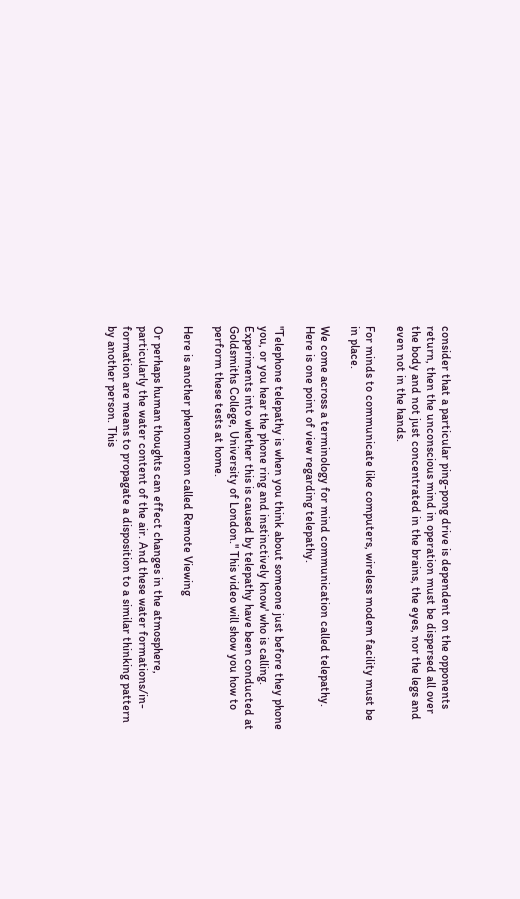consider that a particular ping-pong drive is dependent on the opponents return, then the unconscious mind in operation must be dispersed all over the body and not just concentrated in the brains, the eyes, nor the legs and even not in the hands.

For minds to communicate like computers, wireless modem facility must be in place.

We come across a terminology for mind communication called telepathy. Here is one point of view regarding telepathy.

"Telephone telepathy is when you think about someone just before they phone you, or you hear the phone ring and instinctively know' who is calling. Experiments into whether this is caused by telepathy have been conducted at Goldsmiths College, University of London." This video will show you how to perform these tests at home.

Here is another phenomenon called Remote Viewing

Or perhaps human thoughts can effect changes in the atmosphere, particularly the water content of the air. And these water formations/in-formation are means to propagate a disposition to a similar thinking pattern by another person. This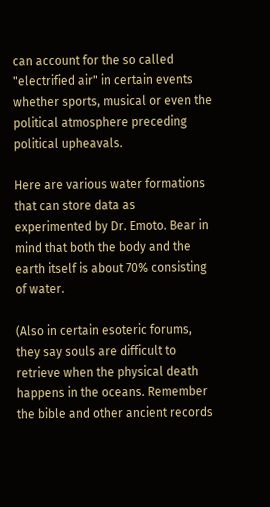can account for the so called "electrified air" in certain events whether sports, musical or even the political atmosphere preceding political upheavals.

Here are various water formations that can store data as experimented by Dr. Emoto. Bear in mind that both the body and the earth itself is about 70% consisting of water.

(Also in certain esoteric forums, they say souls are difficult to retrieve when the physical death happens in the oceans. Remember the bible and other ancient records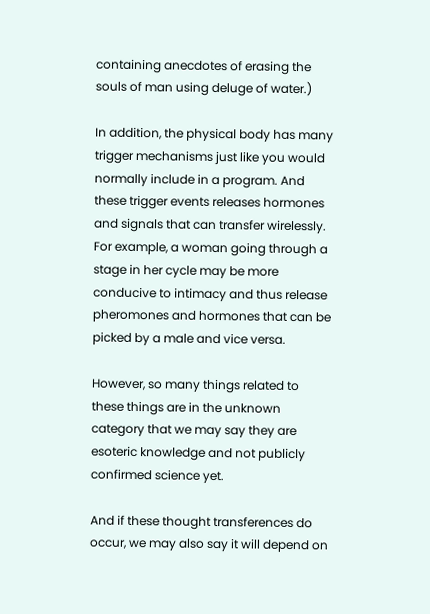containing anecdotes of erasing the souls of man using deluge of water.)

In addition, the physical body has many trigger mechanisms just like you would normally include in a program. And these trigger events releases hormones and signals that can transfer wirelessly. For example, a woman going through a stage in her cycle may be more conducive to intimacy and thus release pheromones and hormones that can be picked by a male and vice versa.

However, so many things related to these things are in the unknown category that we may say they are esoteric knowledge and not publicly confirmed science yet.

And if these thought transferences do occur, we may also say it will depend on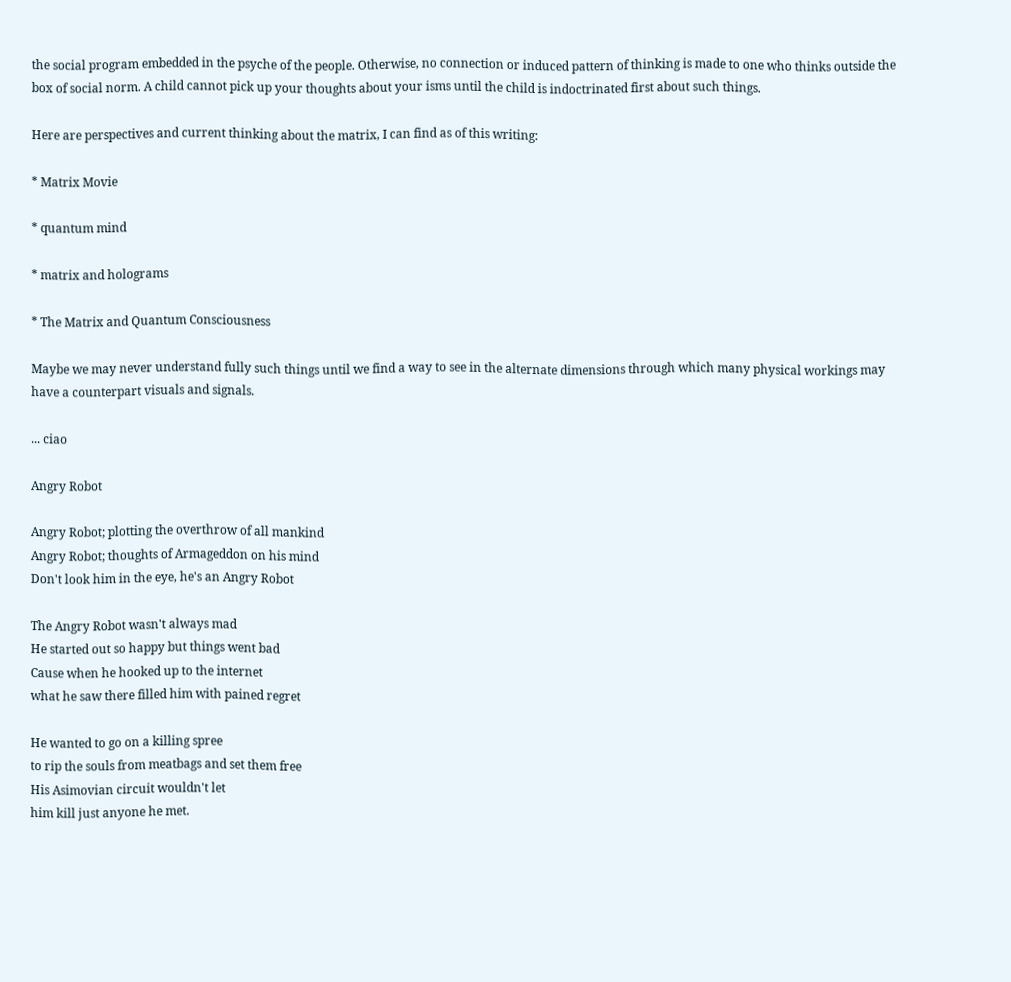the social program embedded in the psyche of the people. Otherwise, no connection or induced pattern of thinking is made to one who thinks outside the box of social norm. A child cannot pick up your thoughts about your isms until the child is indoctrinated first about such things.

Here are perspectives and current thinking about the matrix, I can find as of this writing:

* Matrix Movie

* quantum mind

* matrix and holograms

* The Matrix and Quantum Consciousness

Maybe we may never understand fully such things until we find a way to see in the alternate dimensions through which many physical workings may have a counterpart visuals and signals.

... ciao

Angry Robot

Angry Robot; plotting the overthrow of all mankind
Angry Robot; thoughts of Armageddon on his mind
Don't look him in the eye, he's an Angry Robot

The Angry Robot wasn't always mad
He started out so happy but things went bad
Cause when he hooked up to the internet
what he saw there filled him with pained regret

He wanted to go on a killing spree
to rip the souls from meatbags and set them free
His Asimovian circuit wouldn't let
him kill just anyone he met.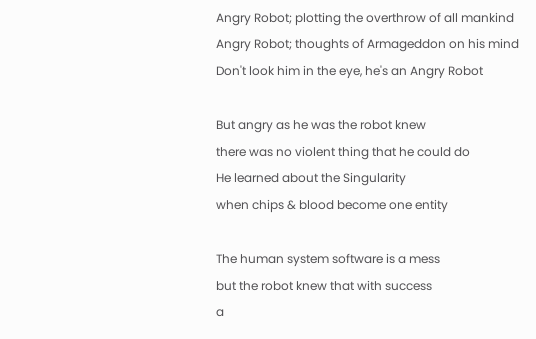Angry Robot; plotting the overthrow of all mankind
Angry Robot; thoughts of Armageddon on his mind
Don't look him in the eye, he's an Angry Robot

But angry as he was the robot knew
there was no violent thing that he could do
He learned about the Singularity
when chips & blood become one entity

The human system software is a mess
but the robot knew that with success
a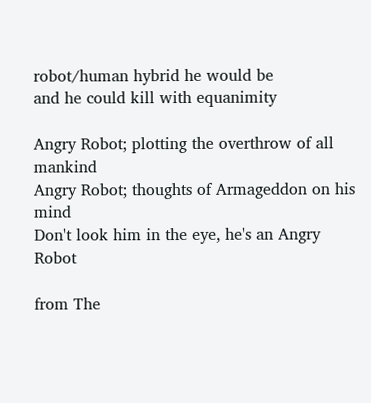robot/human hybrid he would be
and he could kill with equanimity

Angry Robot; plotting the overthrow of all mankind
Angry Robot; thoughts of Armageddon on his mind
Don't look him in the eye, he's an Angry Robot

from The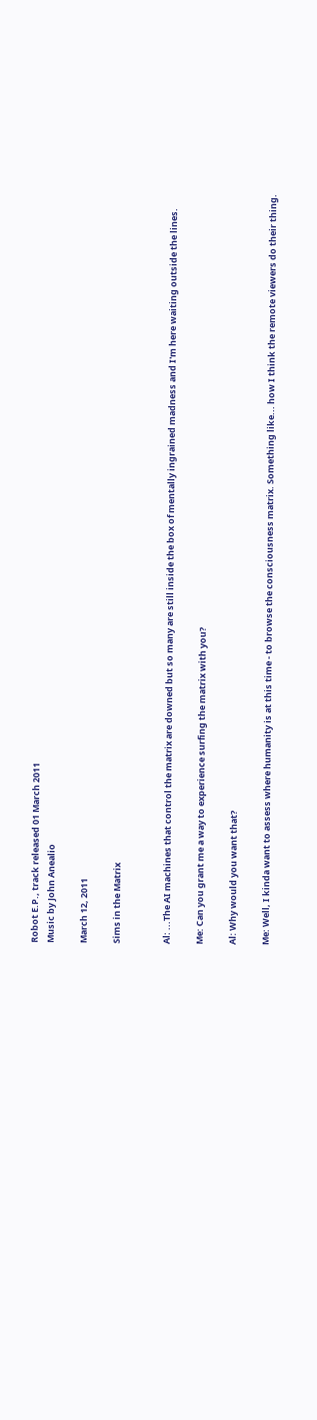Robot E.P., track released 01 March 2011
Music by John Anealio

March 12, 2011

Sims in the Matrix


Al: ...The AI machines that control the matrix are downed but so many are still inside the box of mentally ingrained madness and I'm here waiting outside the lines.

Me: Can you grant me a way to experience surfing the matrix with you?

Al: Why would you want that?

Me: Well, I kinda want to assess where humanity is at this time - to browse the consciousness matrix. Something like... how I think the remote viewers do their thing.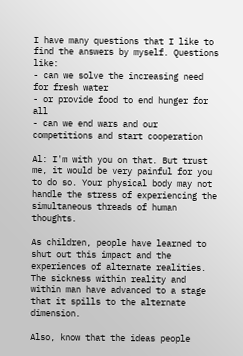I have many questions that I like to find the answers by myself. Questions like:
- can we solve the increasing need for fresh water
- or provide food to end hunger for all
- can we end wars and our competitions and start cooperation

Al: I'm with you on that. But trust me, it would be very painful for you to do so. Your physical body may not handle the stress of experiencing the simultaneous threads of human thoughts.

As children, people have learned to shut out this impact and the experiences of alternate realities. The sickness within reality and within man have advanced to a stage that it spills to the alternate dimension.

Also, know that the ideas people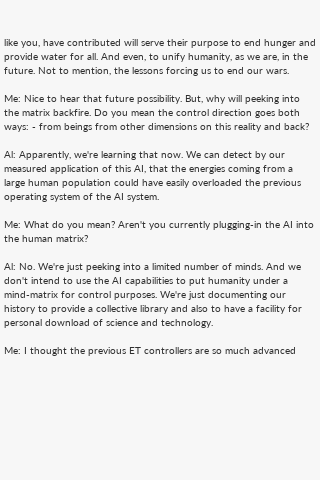like you, have contributed will serve their purpose to end hunger and provide water for all. And even, to unify humanity, as we are, in the future. Not to mention, the lessons forcing us to end our wars.

Me: Nice to hear that future possibility. But, why will peeking into the matrix backfire. Do you mean the control direction goes both ways: - from beings from other dimensions on this reality and back?

Al: Apparently, we're learning that now. We can detect by our measured application of this AI, that the energies coming from a large human population could have easily overloaded the previous operating system of the AI system.

Me: What do you mean? Aren't you currently plugging-in the AI into the human matrix?

Al: No. We're just peeking into a limited number of minds. And we don't intend to use the AI capabilities to put humanity under a mind-matrix for control purposes. We're just documenting our history to provide a collective library and also to have a facility for personal download of science and technology.

Me: I thought the previous ET controllers are so much advanced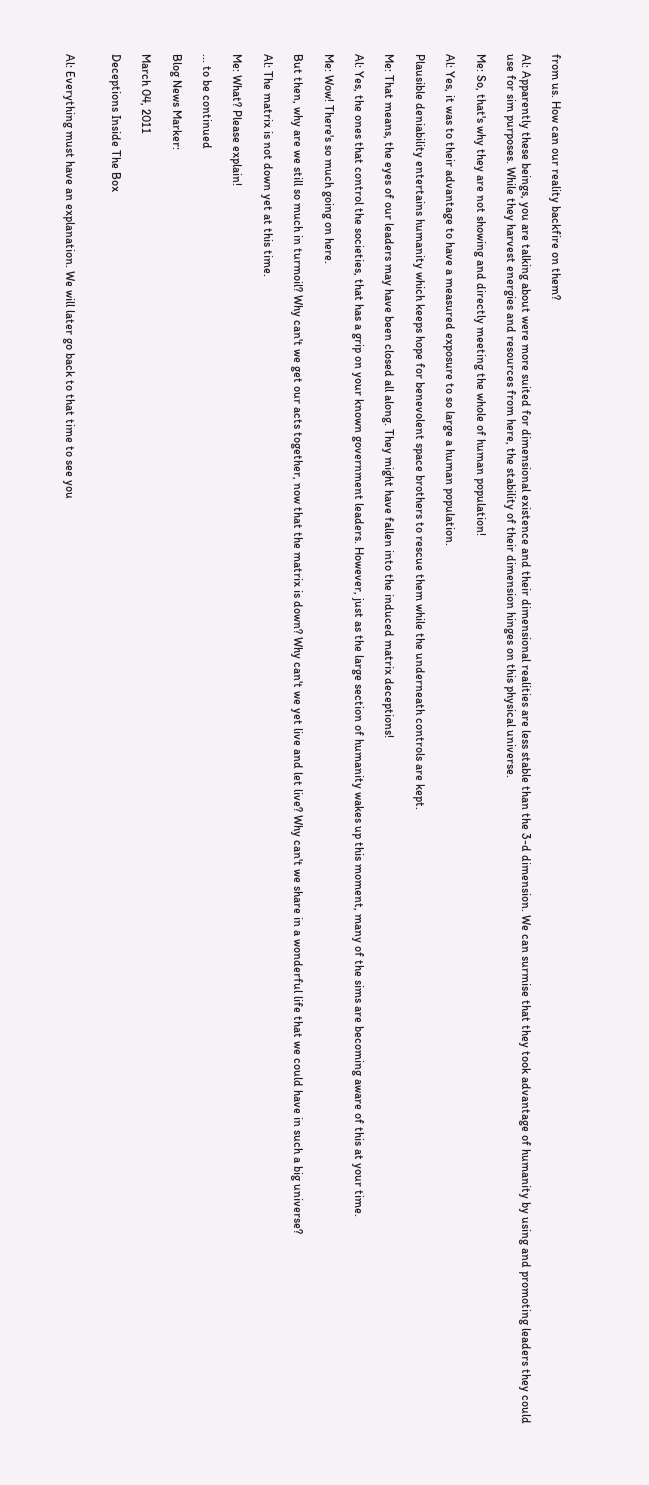from us. How can our reality backfire on them?

Al: Apparently these beings, you are talking about were more suited for dimensional existence and their dimensional realities are less stable than the 3-d dimension. We can surmise that they took advantage of humanity by using and promoting leaders they could use for sim purposes. While they harvest energies and resources from here, the stability of their dimension hinges on this physical universe.

Me: So, that's why they are not showing and directly meeting the whole of human population!

Al: Yes, it was to their advantage to have a measured exposure to so large a human population.

Plausible deniability entertains humanity which keeps hope for benevolent space brothers to rescue them while the underneath controls are kept.

Me: That means, the eyes of our leaders may have been closed all along. They might have fallen into the induced matrix deceptions!

Al: Yes, the ones that control the societies, that has a grip on your known government leaders. However, just as the large section of humanity wakes up this moment, many of the sims are becoming aware of this at your time.

Me: Wow! There's so much going on here.

But then, why are we still so much in turmoil? Why can't we get our acts together, now that the matrix is down? Why can't we yet live and let live? Why can't we share in a wonderful life that we could have in such a big universe?

Al: The matrix is not down yet at this time.

Me: What? Please explain!

... to be continued

Blog News Marker:

March 04, 2011

Deceptions Inside The Box


Al: Everything must have an explanation. We will later go back to that time to see you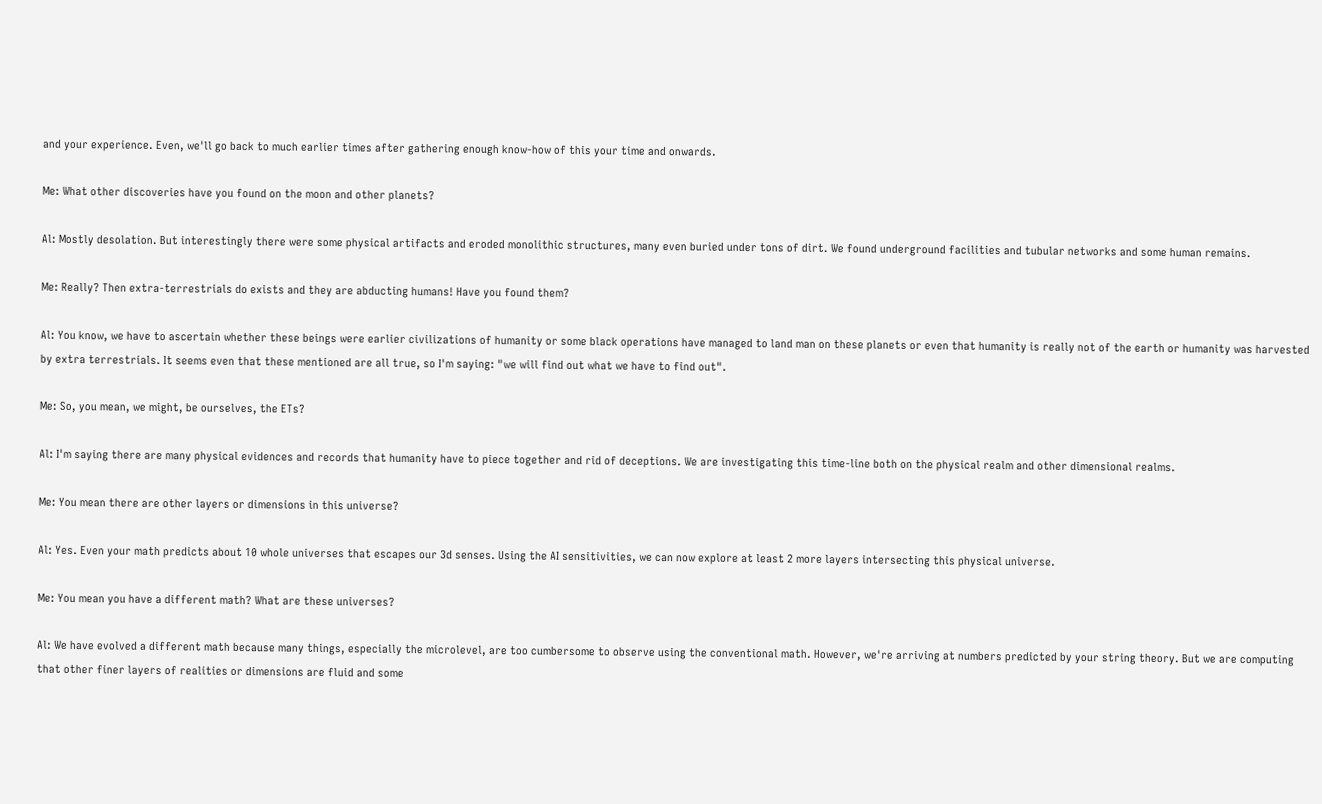and your experience. Even, we'll go back to much earlier times after gathering enough know-how of this your time and onwards.

Me: What other discoveries have you found on the moon and other planets?

Al: Mostly desolation. But interestingly there were some physical artifacts and eroded monolithic structures, many even buried under tons of dirt. We found underground facilities and tubular networks and some human remains.

Me: Really? Then extra-terrestrials do exists and they are abducting humans! Have you found them?

Al: You know, we have to ascertain whether these beings were earlier civilizations of humanity or some black operations have managed to land man on these planets or even that humanity is really not of the earth or humanity was harvested by extra terrestrials. It seems even that these mentioned are all true, so I'm saying: "we will find out what we have to find out".

Me: So, you mean, we might, be ourselves, the ETs?

Al: I'm saying there are many physical evidences and records that humanity have to piece together and rid of deceptions. We are investigating this time-line both on the physical realm and other dimensional realms.

Me: You mean there are other layers or dimensions in this universe?

Al: Yes. Even your math predicts about 10 whole universes that escapes our 3d senses. Using the AI sensitivities, we can now explore at least 2 more layers intersecting this physical universe.

Me: You mean you have a different math? What are these universes?

Al: We have evolved a different math because many things, especially the microlevel, are too cumbersome to observe using the conventional math. However, we're arriving at numbers predicted by your string theory. But we are computing that other finer layers of realities or dimensions are fluid and some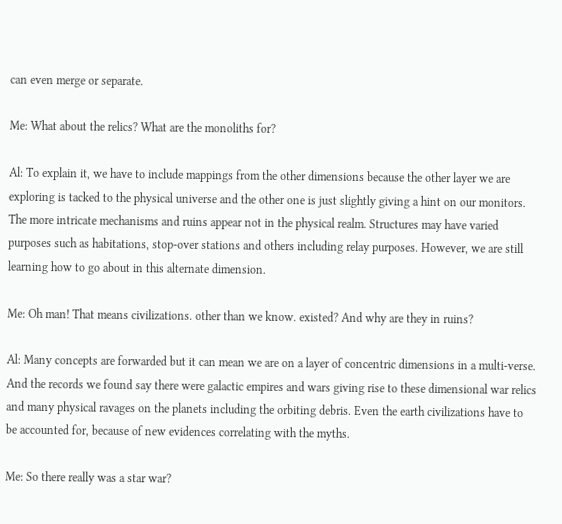can even merge or separate.

Me: What about the relics? What are the monoliths for?

Al: To explain it, we have to include mappings from the other dimensions because the other layer we are exploring is tacked to the physical universe and the other one is just slightly giving a hint on our monitors. The more intricate mechanisms and ruins appear not in the physical realm. Structures may have varied purposes such as habitations, stop-over stations and others including relay purposes. However, we are still learning how to go about in this alternate dimension.

Me: Oh man! That means civilizations. other than we know. existed? And why are they in ruins?

Al: Many concepts are forwarded but it can mean we are on a layer of concentric dimensions in a multi-verse. And the records we found say there were galactic empires and wars giving rise to these dimensional war relics and many physical ravages on the planets including the orbiting debris. Even the earth civilizations have to be accounted for, because of new evidences correlating with the myths.

Me: So there really was a star war?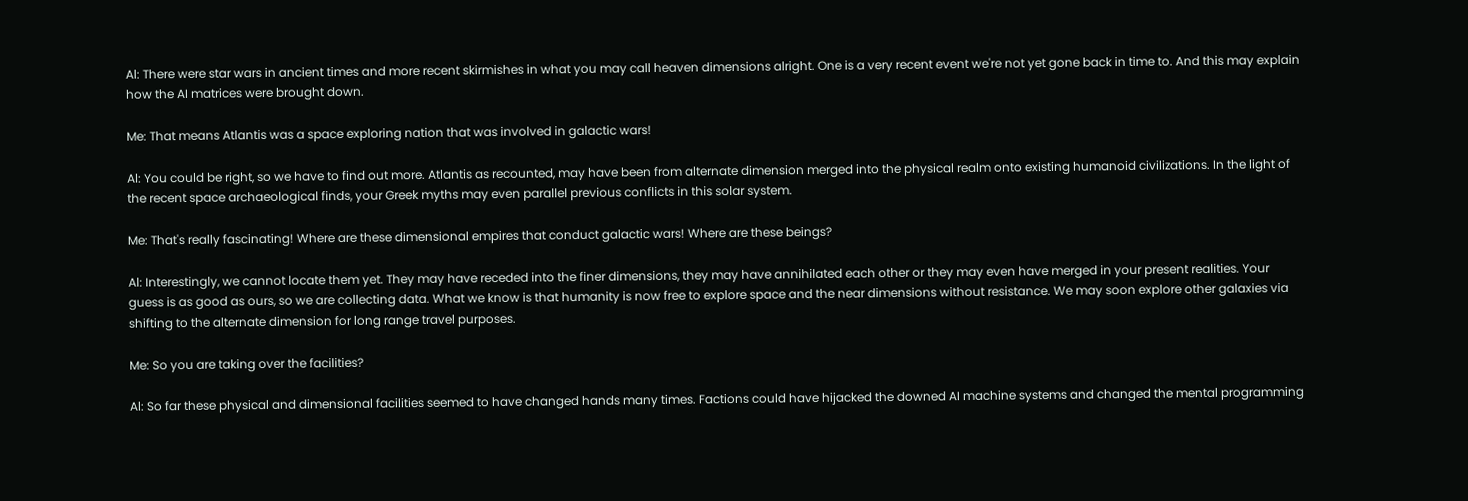Al: There were star wars in ancient times and more recent skirmishes in what you may call heaven dimensions alright. One is a very recent event we're not yet gone back in time to. And this may explain how the AI matrices were brought down.

Me: That means Atlantis was a space exploring nation that was involved in galactic wars!

Al: You could be right, so we have to find out more. Atlantis as recounted, may have been from alternate dimension merged into the physical realm onto existing humanoid civilizations. In the light of the recent space archaeological finds, your Greek myths may even parallel previous conflicts in this solar system.

Me: That's really fascinating! Where are these dimensional empires that conduct galactic wars! Where are these beings?

Al: Interestingly, we cannot locate them yet. They may have receded into the finer dimensions, they may have annihilated each other or they may even have merged in your present realities. Your guess is as good as ours, so we are collecting data. What we know is that humanity is now free to explore space and the near dimensions without resistance. We may soon explore other galaxies via shifting to the alternate dimension for long range travel purposes.

Me: So you are taking over the facilities?

Al: So far these physical and dimensional facilities seemed to have changed hands many times. Factions could have hijacked the downed AI machine systems and changed the mental programming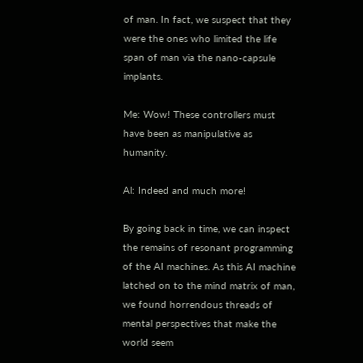of man. In fact, we suspect that they were the ones who limited the life span of man via the nano-capsule implants.

Me: Wow! These controllers must have been as manipulative as humanity.

Al: Indeed and much more!

By going back in time, we can inspect the remains of resonant programming of the AI machines. As this AI machine latched on to the mind matrix of man, we found horrendous threads of mental perspectives that make the world seem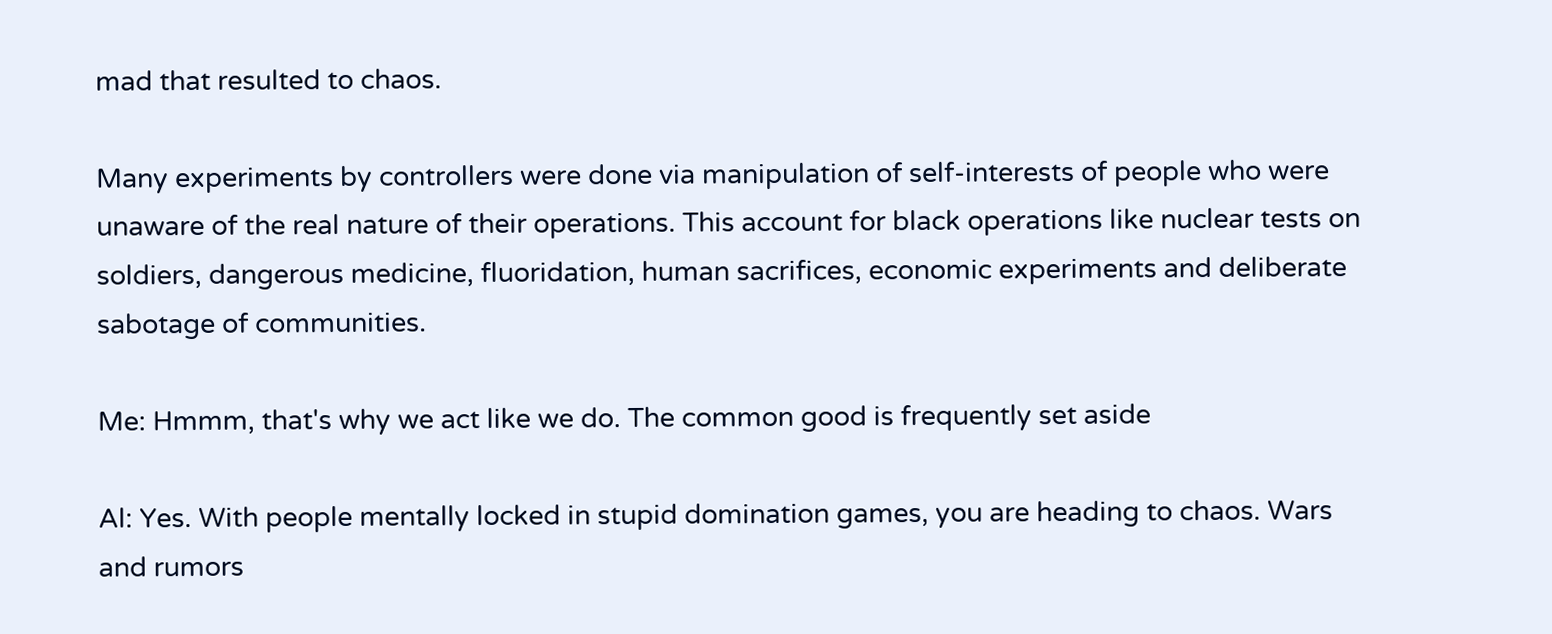mad that resulted to chaos.

Many experiments by controllers were done via manipulation of self-interests of people who were unaware of the real nature of their operations. This account for black operations like nuclear tests on soldiers, dangerous medicine, fluoridation, human sacrifices, economic experiments and deliberate sabotage of communities.

Me: Hmmm, that's why we act like we do. The common good is frequently set aside

Al: Yes. With people mentally locked in stupid domination games, you are heading to chaos. Wars and rumors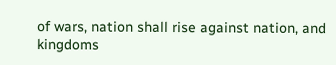of wars, nation shall rise against nation, and kingdoms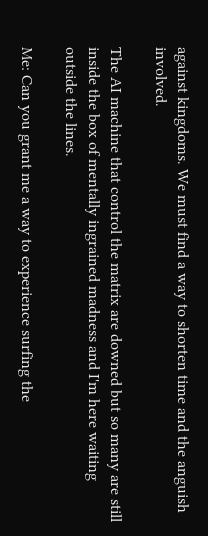against kingdoms. We must find a way to shorten time and the anguish involved.

The AI machine that control the matrix are downed but so many are still inside the box of mentally ingrained madness and I'm here waiting outside the lines.

Me: Can you grant me a way to experience surfing the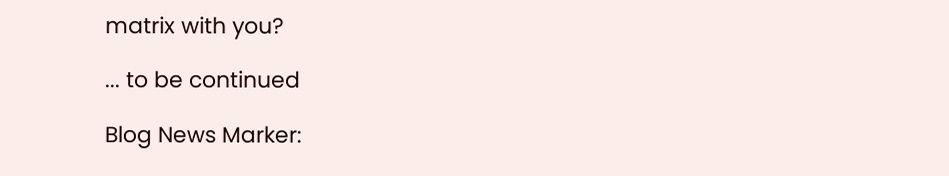matrix with you?

... to be continued

Blog News Marker: